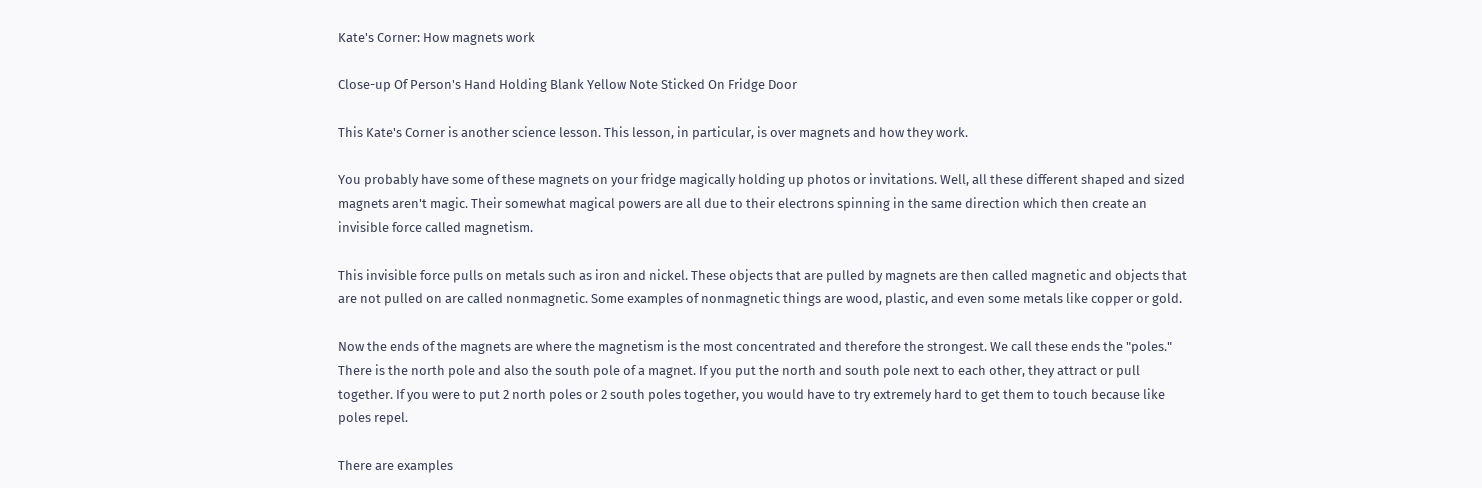Kate's Corner: How magnets work

Close-up Of Person's Hand Holding Blank Yellow Note Sticked On Fridge Door

This Kate's Corner is another science lesson. This lesson, in particular, is over magnets and how they work.

You probably have some of these magnets on your fridge magically holding up photos or invitations. Well, all these different shaped and sized magnets aren't magic. Their somewhat magical powers are all due to their electrons spinning in the same direction which then create an invisible force called magnetism.

This invisible force pulls on metals such as iron and nickel. These objects that are pulled by magnets are then called magnetic and objects that are not pulled on are called nonmagnetic. Some examples of nonmagnetic things are wood, plastic, and even some metals like copper or gold.

Now the ends of the magnets are where the magnetism is the most concentrated and therefore the strongest. We call these ends the "poles." There is the north pole and also the south pole of a magnet. If you put the north and south pole next to each other, they attract or pull together. If you were to put 2 north poles or 2 south poles together, you would have to try extremely hard to get them to touch because like poles repel.

There are examples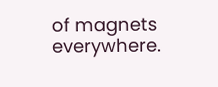of magnets everywhere.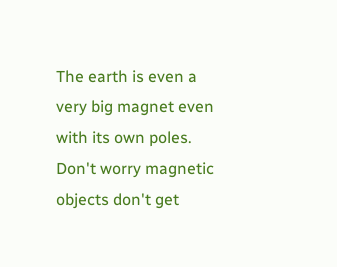The earth is even a very big magnet even with its own poles. Don't worry magnetic objects don't get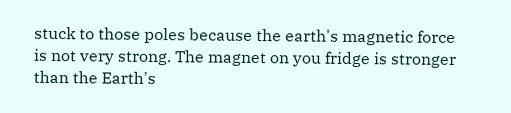stuck to those poles because the earth's magnetic force is not very strong. The magnet on you fridge is stronger than the Earth's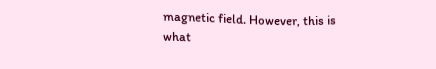magnetic field. However, this is what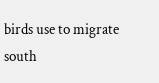birds use to migrate south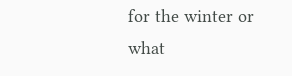for the winter or what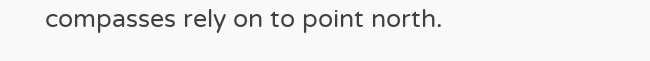compasses rely on to point north.